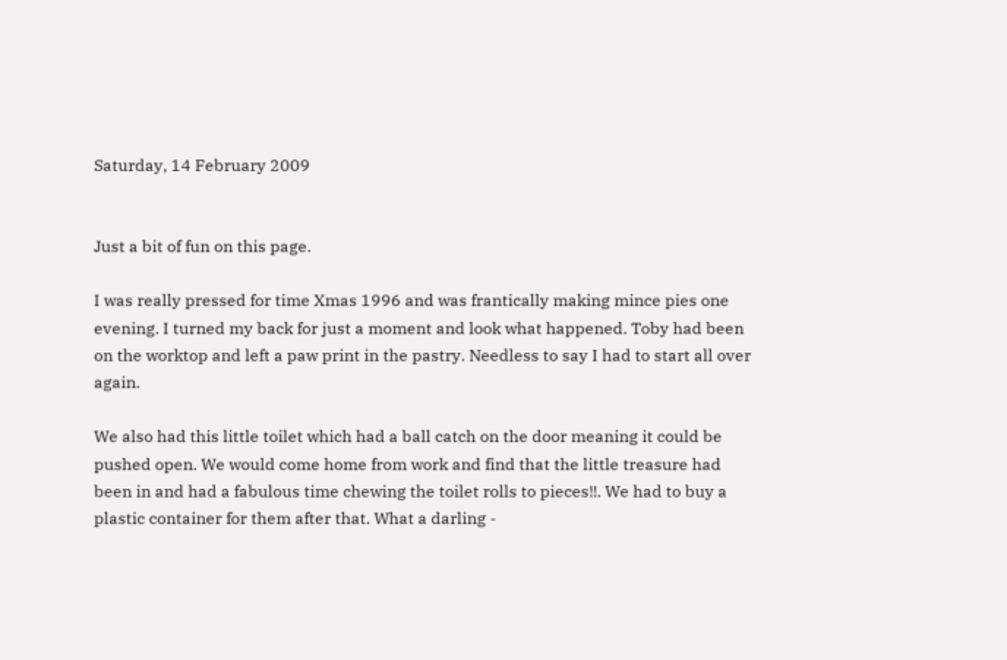Saturday, 14 February 2009


Just a bit of fun on this page.

I was really pressed for time Xmas 1996 and was frantically making mince pies one evening. I turned my back for just a moment and look what happened. Toby had been on the worktop and left a paw print in the pastry. Needless to say I had to start all over again.

We also had this little toilet which had a ball catch on the door meaning it could be pushed open. We would come home from work and find that the little treasure had been in and had a fabulous time chewing the toilet rolls to pieces!!. We had to buy a plastic container for them after that. What a darling -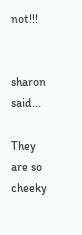not!!!


sharon said...

They are so cheeky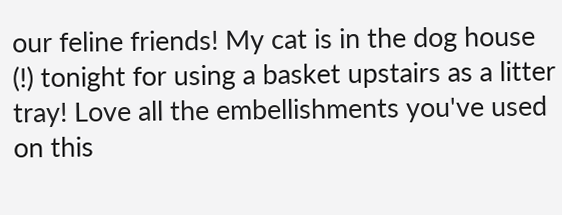our feline friends! My cat is in the dog house (!) tonight for using a basket upstairs as a litter tray! Love all the embellishments you've used on this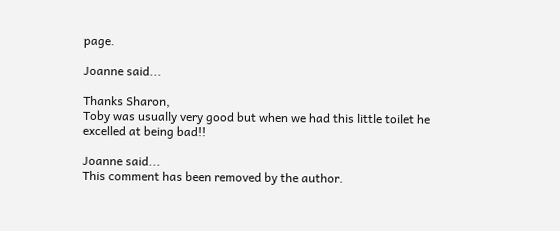page.

Joanne said...

Thanks Sharon,
Toby was usually very good but when we had this little toilet he excelled at being bad!!

Joanne said...
This comment has been removed by the author.